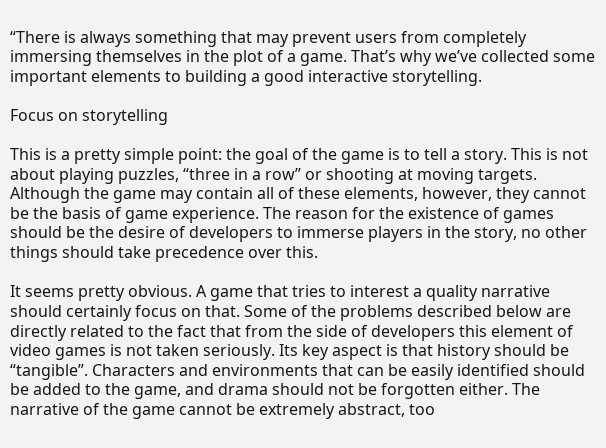“There is always something that may prevent users from completely immersing themselves in the plot of a game. That’s why we’ve collected some important elements to building a good interactive storytelling.

Focus on storytelling

This is a pretty simple point: the goal of the game is to tell a story. This is not about playing puzzles, “three in a row” or shooting at moving targets. Although the game may contain all of these elements, however, they cannot be the basis of game experience. The reason for the existence of games should be the desire of developers to immerse players in the story, no other things should take precedence over this.

It seems pretty obvious. A game that tries to interest a quality narrative should certainly focus on that. Some of the problems described below are directly related to the fact that from the side of developers this element of video games is not taken seriously. Its key aspect is that history should be “tangible”. Characters and environments that can be easily identified should be added to the game, and drama should not be forgotten either. The narrative of the game cannot be extremely abstract, too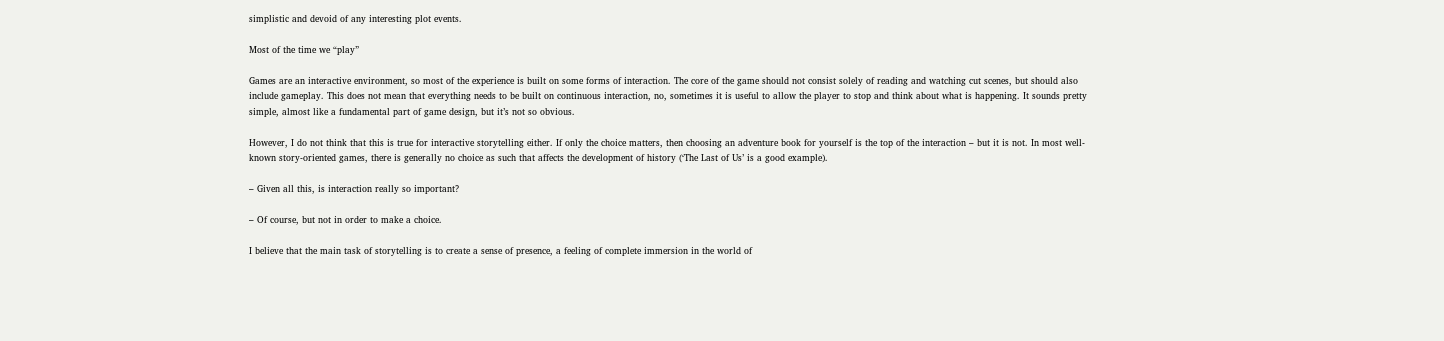simplistic and devoid of any interesting plot events.

Most of the time we “play”

Games are an interactive environment, so most of the experience is built on some forms of interaction. The core of the game should not consist solely of reading and watching cut scenes, but should also include gameplay. This does not mean that everything needs to be built on continuous interaction, no, sometimes it is useful to allow the player to stop and think about what is happening. It sounds pretty simple, almost like a fundamental part of game design, but it’s not so obvious.

However, I do not think that this is true for interactive storytelling either. If only the choice matters, then choosing an adventure book for yourself is the top of the interaction – but it is not. In most well-known story-oriented games, there is generally no choice as such that affects the development of history (‘The Last of Us’ is a good example).

– Given all this, is interaction really so important?

– Of course, but not in order to make a choice.

I believe that the main task of storytelling is to create a sense of presence, a feeling of complete immersion in the world of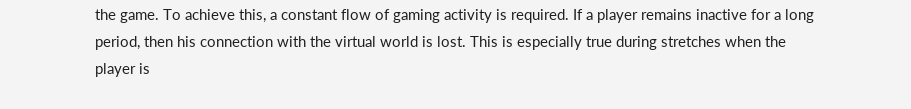the game. To achieve this, a constant flow of gaming activity is required. If a player remains inactive for a long period, then his connection with the virtual world is lost. This is especially true during stretches when the player is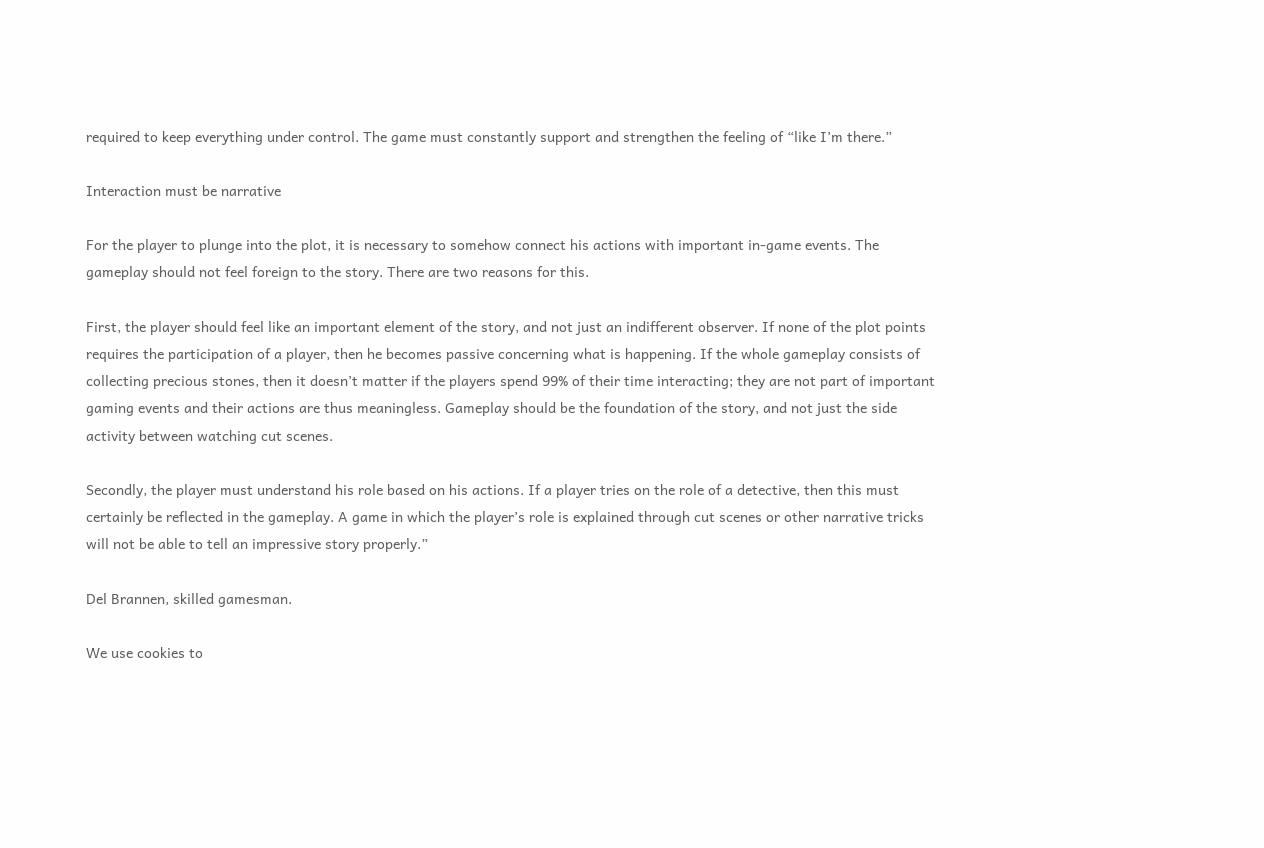required to keep everything under control. The game must constantly support and strengthen the feeling of “like I’m there.”

Interaction must be narrative

For the player to plunge into the plot, it is necessary to somehow connect his actions with important in-game events. The gameplay should not feel foreign to the story. There are two reasons for this.

First, the player should feel like an important element of the story, and not just an indifferent observer. If none of the plot points requires the participation of a player, then he becomes passive concerning what is happening. If the whole gameplay consists of collecting precious stones, then it doesn’t matter if the players spend 99% of their time interacting; they are not part of important gaming events and their actions are thus meaningless. Gameplay should be the foundation of the story, and not just the side activity between watching cut scenes.

Secondly, the player must understand his role based on his actions. If a player tries on the role of a detective, then this must certainly be reflected in the gameplay. A game in which the player’s role is explained through cut scenes or other narrative tricks will not be able to tell an impressive story properly.”

Del Brannen, skilled gamesman.

We use cookies to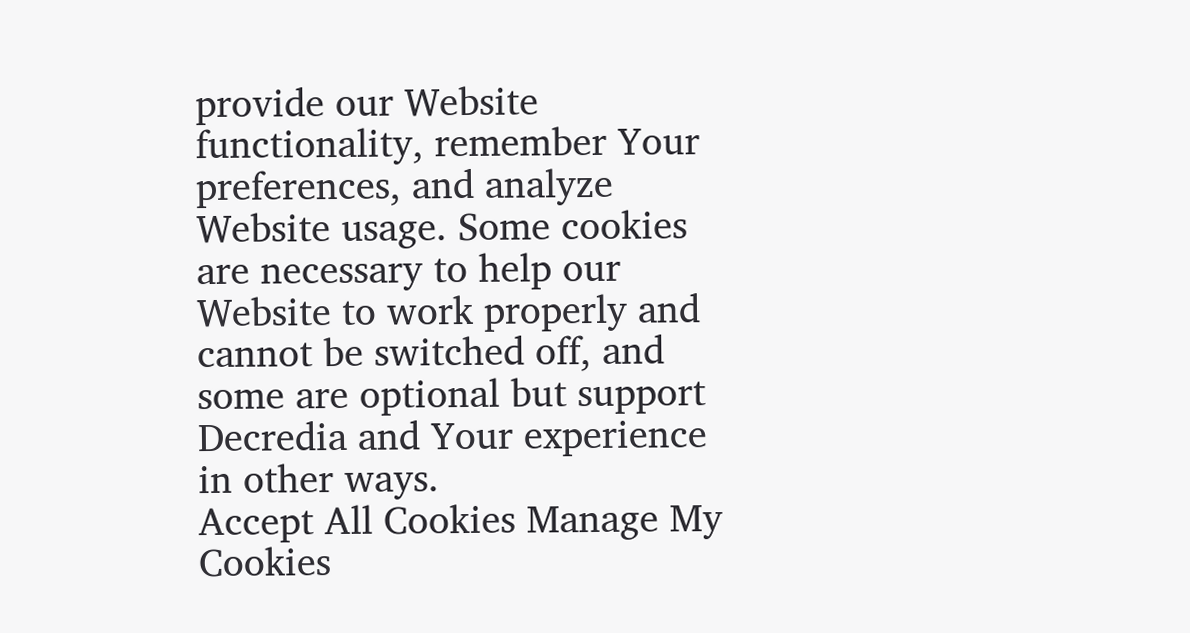provide our Website functionality, remember Your preferences, and analyze Website usage. Some cookies are necessary to help our Website to work properly and cannot be switched off, and some are optional but support Decredia and Your experience in other ways.
Accept All Cookies Manage My Cookies